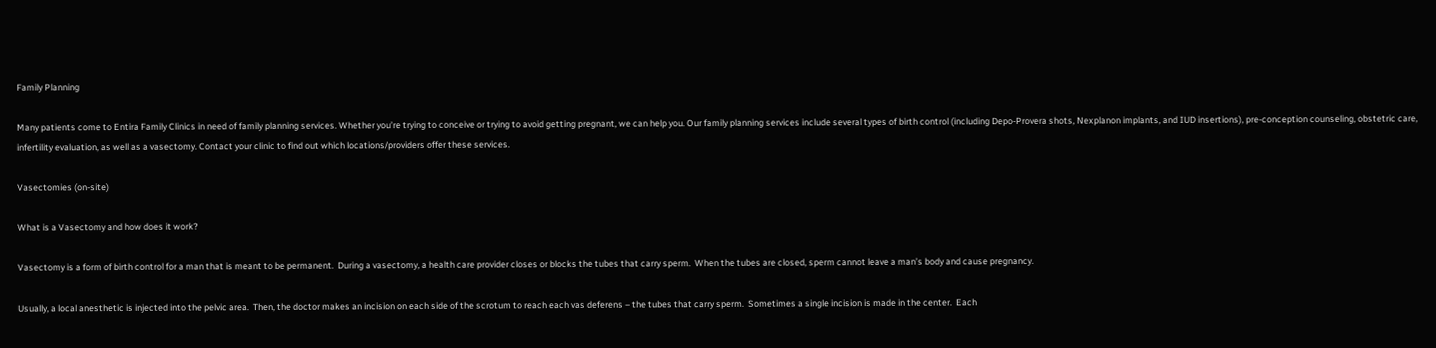Family Planning

Many patients come to Entira Family Clinics in need of family planning services. Whether you’re trying to conceive or trying to avoid getting pregnant, we can help you. Our family planning services include several types of birth control (including Depo-Provera shots, Nexplanon implants, and IUD insertions), pre-conception counseling, obstetric care, infertility evaluation, as well as a vasectomy. Contact your clinic to find out which locations/providers offer these services.

Vasectomies (on-site)

What is a Vasectomy and how does it work?

Vasectomy is a form of birth control for a man that is meant to be permanent.  During a vasectomy, a health care provider closes or blocks the tubes that carry sperm.  When the tubes are closed, sperm cannot leave a man’s body and cause pregnancy.

Usually, a local anesthetic is injected into the pelvic area.  Then, the doctor makes an incision on each side of the scrotum to reach each vas deferens – the tubes that carry sperm.  Sometimes a single incision is made in the center.  Each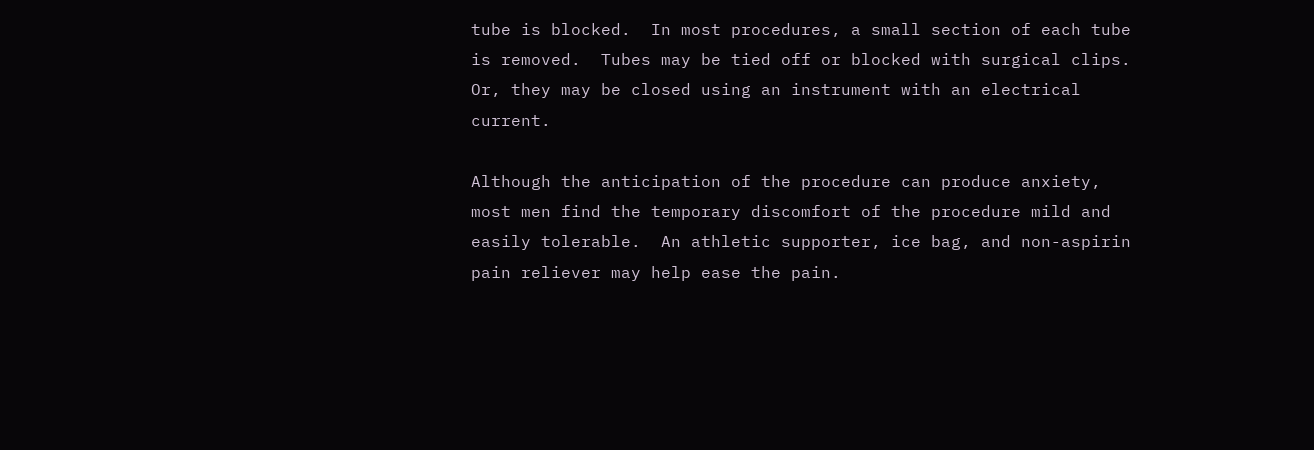tube is blocked.  In most procedures, a small section of each tube is removed.  Tubes may be tied off or blocked with surgical clips.  Or, they may be closed using an instrument with an electrical current.

Although the anticipation of the procedure can produce anxiety, most men find the temporary discomfort of the procedure mild and easily tolerable.  An athletic supporter, ice bag, and non-aspirin pain reliever may help ease the pain.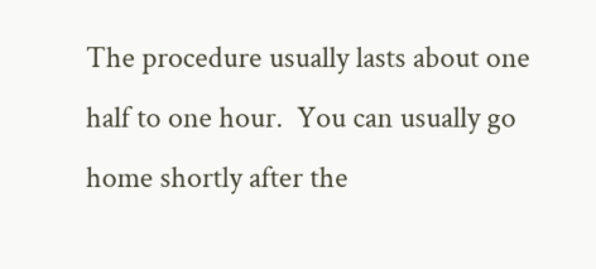The procedure usually lasts about one half to one hour.  You can usually go home shortly after the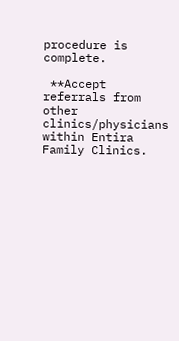procedure is complete.

 **Accept referrals from other clinics/physicians within Entira Family Clinics.